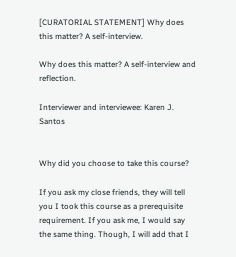[CURATORIAL STATEMENT] Why does this matter? A self-interview.

Why does this matter? A self-interview and reflection.

Interviewer and interviewee: Karen J. Santos


Why did you choose to take this course?

If you ask my close friends, they will tell you I took this course as a prerequisite requirement. If you ask me, I would say the same thing. Though, I will add that I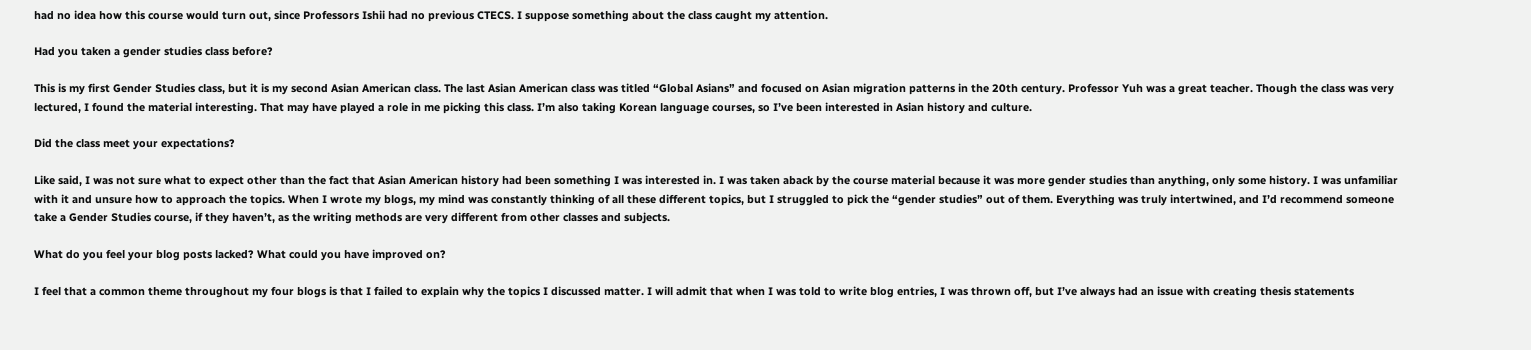had no idea how this course would turn out, since Professors Ishii had no previous CTECS. I suppose something about the class caught my attention.

Had you taken a gender studies class before?

This is my first Gender Studies class, but it is my second Asian American class. The last Asian American class was titled “Global Asians” and focused on Asian migration patterns in the 20th century. Professor Yuh was a great teacher. Though the class was very lectured, I found the material interesting. That may have played a role in me picking this class. I’m also taking Korean language courses, so I’ve been interested in Asian history and culture.

Did the class meet your expectations?

Like said, I was not sure what to expect other than the fact that Asian American history had been something I was interested in. I was taken aback by the course material because it was more gender studies than anything, only some history. I was unfamiliar with it and unsure how to approach the topics. When I wrote my blogs, my mind was constantly thinking of all these different topics, but I struggled to pick the “gender studies” out of them. Everything was truly intertwined, and I’d recommend someone take a Gender Studies course, if they haven’t, as the writing methods are very different from other classes and subjects.

What do you feel your blog posts lacked? What could you have improved on?

I feel that a common theme throughout my four blogs is that I failed to explain why the topics I discussed matter. I will admit that when I was told to write blog entries, I was thrown off, but I’ve always had an issue with creating thesis statements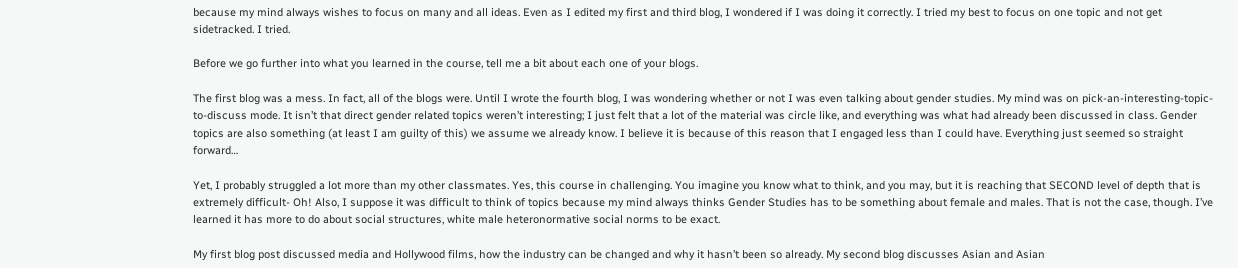because my mind always wishes to focus on many and all ideas. Even as I edited my first and third blog, I wondered if I was doing it correctly. I tried my best to focus on one topic and not get sidetracked. I tried.

Before we go further into what you learned in the course, tell me a bit about each one of your blogs.

The first blog was a mess. In fact, all of the blogs were. Until I wrote the fourth blog, I was wondering whether or not I was even talking about gender studies. My mind was on pick-an-interesting-topic-to-discuss mode. It isn’t that direct gender related topics weren’t interesting; I just felt that a lot of the material was circle like, and everything was what had already been discussed in class. Gender topics are also something (at least I am guilty of this) we assume we already know. I believe it is because of this reason that I engaged less than I could have. Everything just seemed so straight forward…

Yet, I probably struggled a lot more than my other classmates. Yes, this course in challenging. You imagine you know what to think, and you may, but it is reaching that SECOND level of depth that is extremely difficult- Oh! Also, I suppose it was difficult to think of topics because my mind always thinks Gender Studies has to be something about female and males. That is not the case, though. I’ve learned it has more to do about social structures, white male heteronormative social norms to be exact.

My first blog post discussed media and Hollywood films, how the industry can be changed and why it hasn’t been so already. My second blog discusses Asian and Asian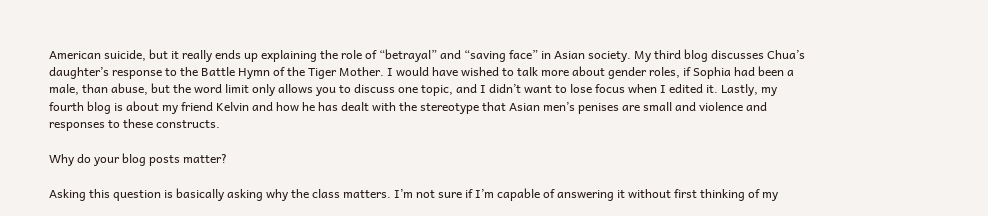American suicide, but it really ends up explaining the role of “betrayal” and “saving face” in Asian society. My third blog discusses Chua’s daughter’s response to the Battle Hymn of the Tiger Mother. I would have wished to talk more about gender roles, if Sophia had been a male, than abuse, but the word limit only allows you to discuss one topic, and I didn’t want to lose focus when I edited it. Lastly, my fourth blog is about my friend Kelvin and how he has dealt with the stereotype that Asian men’s penises are small and violence and responses to these constructs.

Why do your blog posts matter?

Asking this question is basically asking why the class matters. I’m not sure if I’m capable of answering it without first thinking of my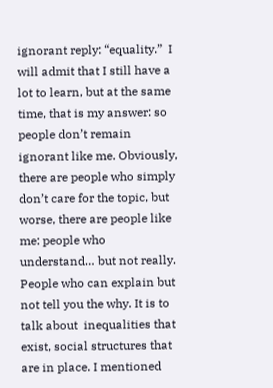ignorant reply: “equality.”  I will admit that I still have a lot to learn, but at the same time, that is my answer: so people don’t remain ignorant like me. Obviously, there are people who simply don’t care for the topic, but worse, there are people like me: people who understand… but not really. People who can explain but not tell you the why. It is to talk about  inequalities that exist, social structures that are in place. I mentioned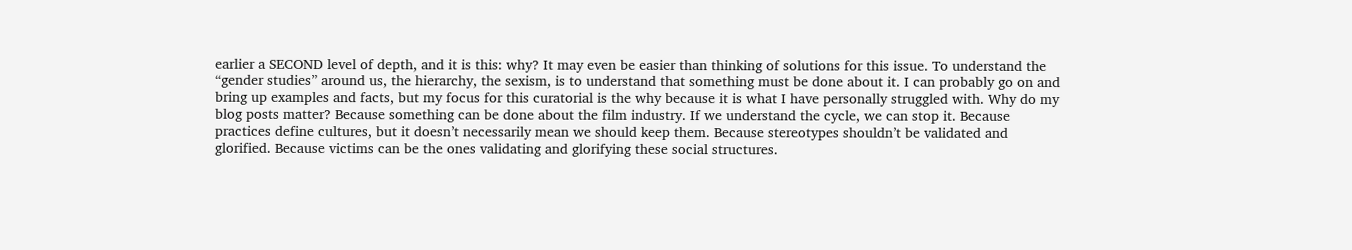earlier a SECOND level of depth, and it is this: why? It may even be easier than thinking of solutions for this issue. To understand the “gender studies” around us, the hierarchy, the sexism, is to understand that something must be done about it. I can probably go on and bring up examples and facts, but my focus for this curatorial is the why because it is what I have personally struggled with. Why do my blog posts matter? Because something can be done about the film industry. If we understand the cycle, we can stop it. Because practices define cultures, but it doesn’t necessarily mean we should keep them. Because stereotypes shouldn’t be validated and glorified. Because victims can be the ones validating and glorifying these social structures.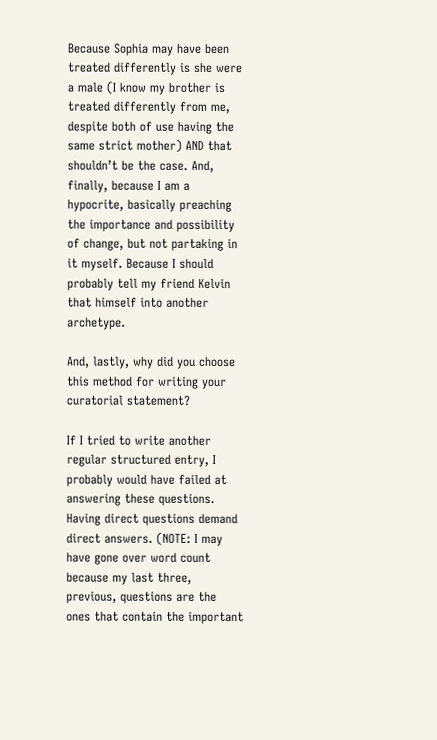Because Sophia may have been treated differently is she were a male (I know my brother is treated differently from me, despite both of use having the same strict mother) AND that shouldn’t be the case. And, finally, because I am a hypocrite, basically preaching the importance and possibility of change, but not partaking in it myself. Because I should probably tell my friend Kelvin that himself into another archetype.

And, lastly, why did you choose this method for writing your curatorial statement?

If I tried to write another regular structured entry, I probably would have failed at answering these questions. Having direct questions demand direct answers. (NOTE: I may have gone over word count because my last three, previous, questions are the ones that contain the important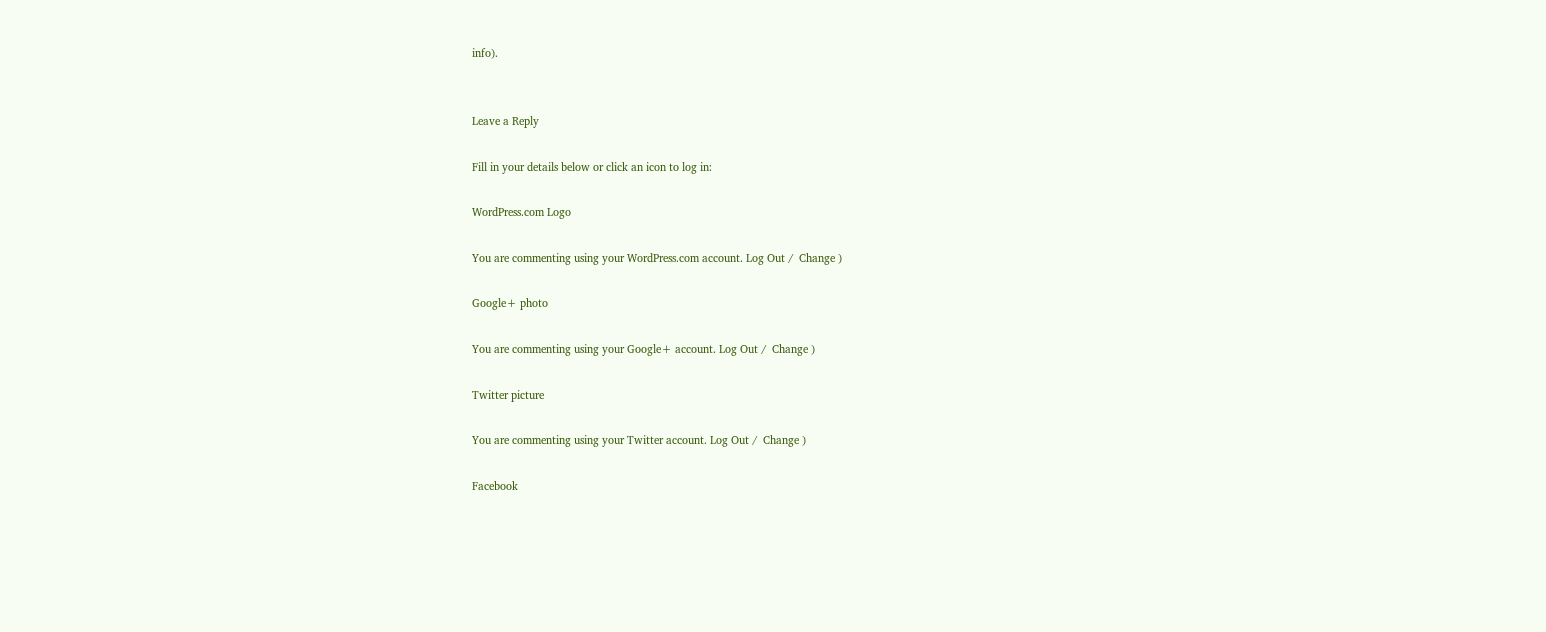info).


Leave a Reply

Fill in your details below or click an icon to log in:

WordPress.com Logo

You are commenting using your WordPress.com account. Log Out /  Change )

Google+ photo

You are commenting using your Google+ account. Log Out /  Change )

Twitter picture

You are commenting using your Twitter account. Log Out /  Change )

Facebook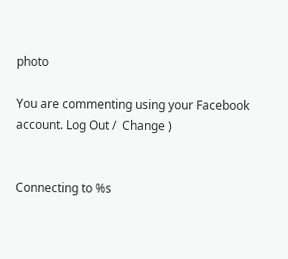photo

You are commenting using your Facebook account. Log Out /  Change )


Connecting to %s